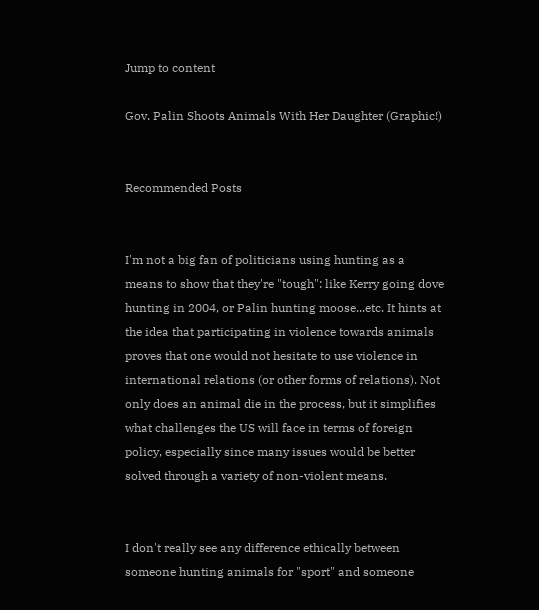Jump to content

Gov. Palin Shoots Animals With Her Daughter (Graphic!)


Recommended Posts


I'm not a big fan of politicians using hunting as a means to show that they're "tough": like Kerry going dove hunting in 2004, or Palin hunting moose...etc. It hints at the idea that participating in violence towards animals proves that one would not hesitate to use violence in international relations (or other forms of relations). Not only does an animal die in the process, but it simplifies what challenges the US will face in terms of foreign policy, especially since many issues would be better solved through a variety of non-violent means.


I don't really see any difference ethically between someone hunting animals for "sport" and someone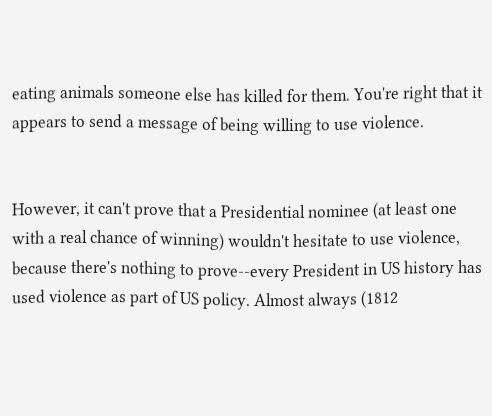eating animals someone else has killed for them. You're right that it appears to send a message of being willing to use violence.


However, it can't prove that a Presidential nominee (at least one with a real chance of winning) wouldn't hesitate to use violence, because there's nothing to prove--every President in US history has used violence as part of US policy. Almost always (1812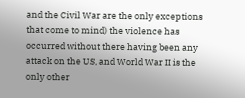and the Civil War are the only exceptions that come to mind) the violence has occurred without there having been any attack on the US, and World War II is the only other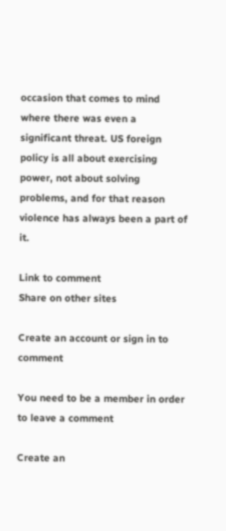occasion that comes to mind where there was even a significant threat. US foreign policy is all about exercising power, not about solving problems, and for that reason violence has always been a part of it.

Link to comment
Share on other sites

Create an account or sign in to comment

You need to be a member in order to leave a comment

Create an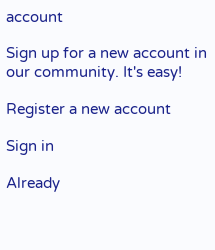account

Sign up for a new account in our community. It's easy!

Register a new account

Sign in

Already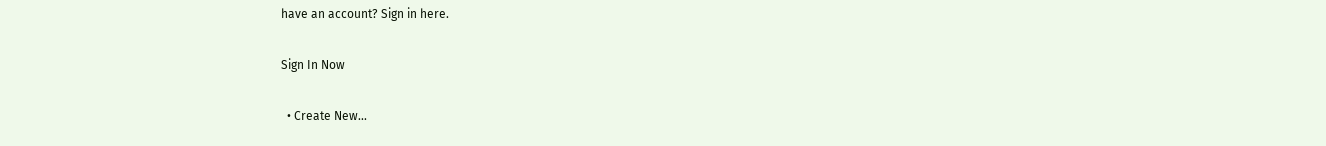have an account? Sign in here.

Sign In Now

  • Create New...